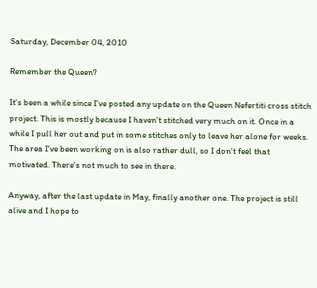Saturday, December 04, 2010

Remember the Queen?

It's been a while since I've posted any update on the Queen Nefertiti cross stitch project. This is mostly because I haven't stitched very much on it. Once in a while I pull her out and put in some stitches only to leave her alone for weeks. The area I've been working on is also rather dull, so I don't feel that motivated. There's not much to see in there.

Anyway, after the last update in May, finally another one. The project is still alive and I hope to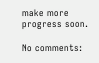make more progress soon.

No comments: